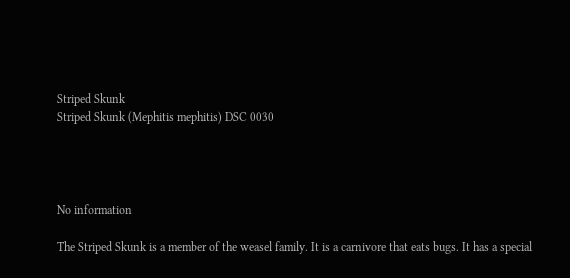Striped Skunk
Striped Skunk (Mephitis mephitis) DSC 0030




No information

The Striped Skunk is a member of the weasel family. It is a carnivore that eats bugs. It has a special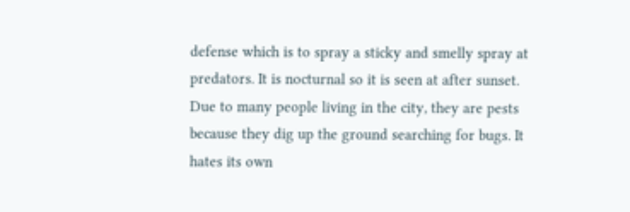defense which is to spray a sticky and smelly spray at predators. It is nocturnal so it is seen at after sunset. Due to many people living in the city, they are pests because they dig up the ground searching for bugs. It hates its own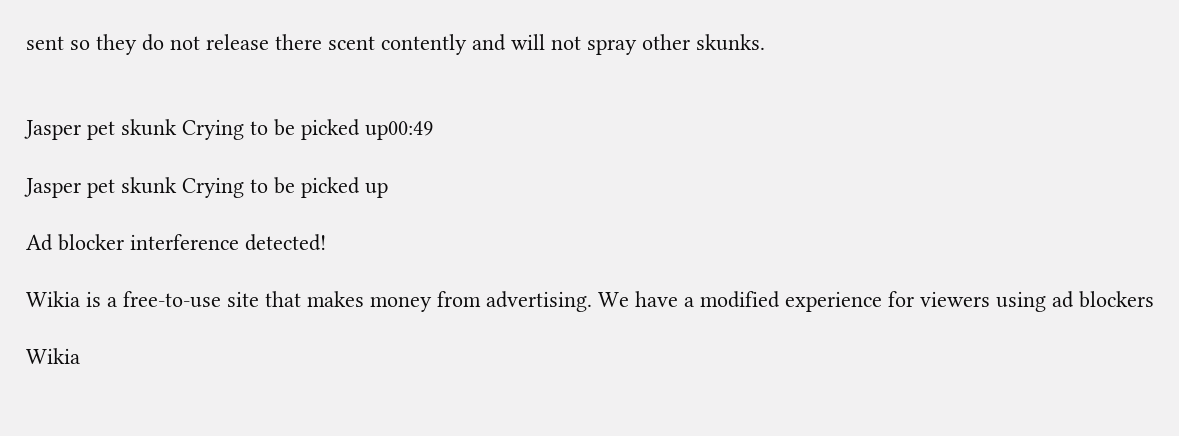sent so they do not release there scent contently and will not spray other skunks.


Jasper pet skunk Crying to be picked up00:49

Jasper pet skunk Crying to be picked up

Ad blocker interference detected!

Wikia is a free-to-use site that makes money from advertising. We have a modified experience for viewers using ad blockers

Wikia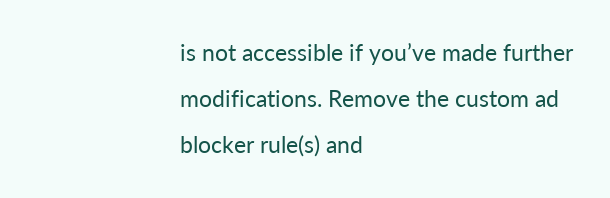is not accessible if you’ve made further modifications. Remove the custom ad blocker rule(s) and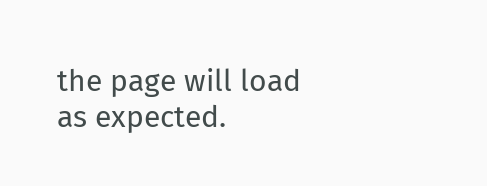the page will load as expected.